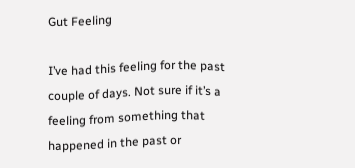Gut Feeling

I’ve had this feeling for the past couple of days. Not sure if it’s a feeling from something that happened in the past or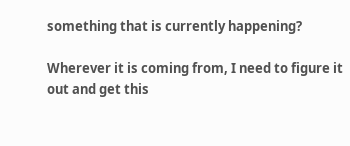something that is currently happening?

Wherever it is coming from, I need to figure it out and get this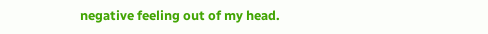negative feeling out of my head.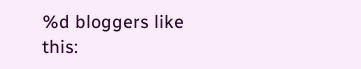%d bloggers like this: